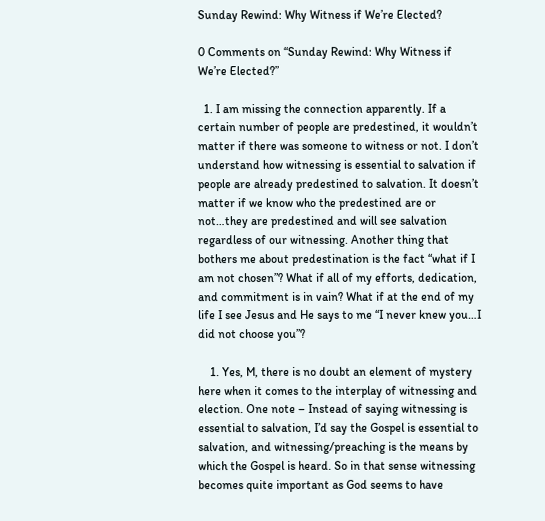Sunday Rewind: Why Witness if We’re Elected?

0 Comments on “Sunday Rewind: Why Witness if We’re Elected?”

  1. I am missing the connection apparently. If a certain number of people are predestined, it wouldn’t matter if there was someone to witness or not. I don’t understand how witnessing is essential to salvation if people are already predestined to salvation. It doesn’t matter if we know who the predestined are or not…they are predestined and will see salvation regardless of our witnessing. Another thing that bothers me about predestination is the fact “what if I am not chosen”? What if all of my efforts, dedication, and commitment is in vain? What if at the end of my life I see Jesus and He says to me “I never knew you…I did not choose you”?

    1. Yes, M, there is no doubt an element of mystery here when it comes to the interplay of witnessing and election. One note – Instead of saying witnessing is essential to salvation, I’d say the Gospel is essential to salvation, and witnessing/preaching is the means by which the Gospel is heard. So in that sense witnessing becomes quite important as God seems to have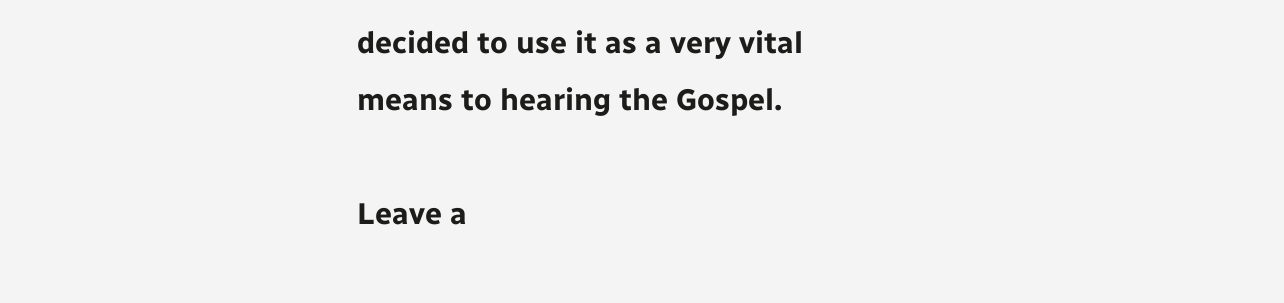decided to use it as a very vital means to hearing the Gospel.

Leave a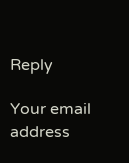Reply

Your email address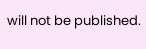will not be published.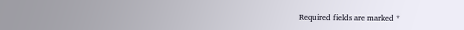Required fields are marked *